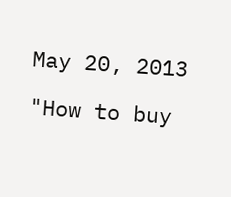May 20, 2013

"How to buy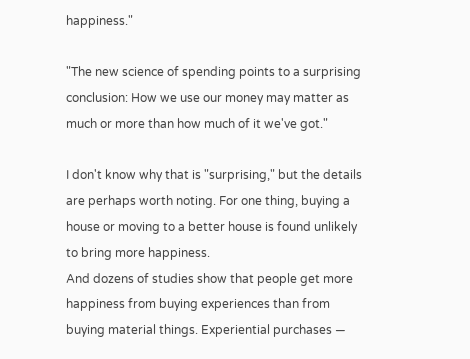happiness."

"The new science of spending points to a surprising conclusion: How we use our money may matter as much or more than how much of it we've got."

I don't know why that is "surprising," but the details are perhaps worth noting. For one thing, buying a house or moving to a better house is found unlikely to bring more happiness.
And dozens of studies show that people get more happiness from buying experiences than from buying material things. Experiential purchases —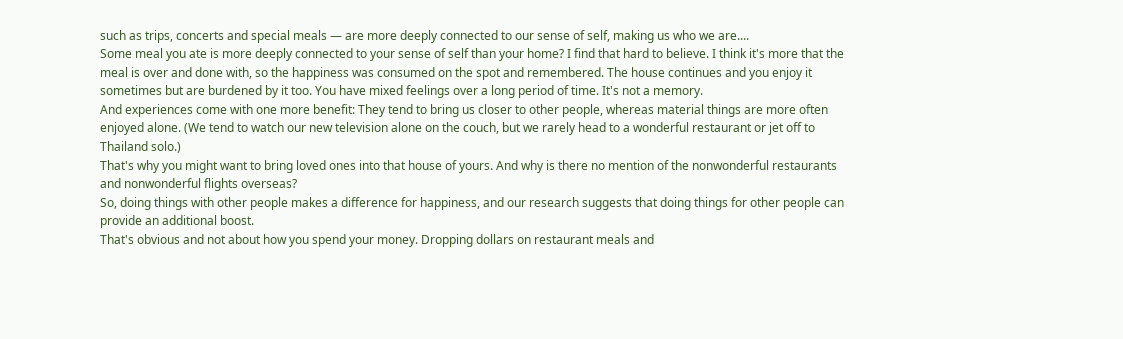such as trips, concerts and special meals — are more deeply connected to our sense of self, making us who we are....
Some meal you ate is more deeply connected to your sense of self than your home? I find that hard to believe. I think it's more that the meal is over and done with, so the happiness was consumed on the spot and remembered. The house continues and you enjoy it sometimes but are burdened by it too. You have mixed feelings over a long period of time. It's not a memory.
And experiences come with one more benefit: They tend to bring us closer to other people, whereas material things are more often enjoyed alone. (We tend to watch our new television alone on the couch, but we rarely head to a wonderful restaurant or jet off to Thailand solo.)
That's why you might want to bring loved ones into that house of yours. And why is there no mention of the nonwonderful restaurants and nonwonderful flights overseas?
So, doing things with other people makes a difference for happiness, and our research suggests that doing things for other people can provide an additional boost.
That's obvious and not about how you spend your money. Dropping dollars on restaurant meals and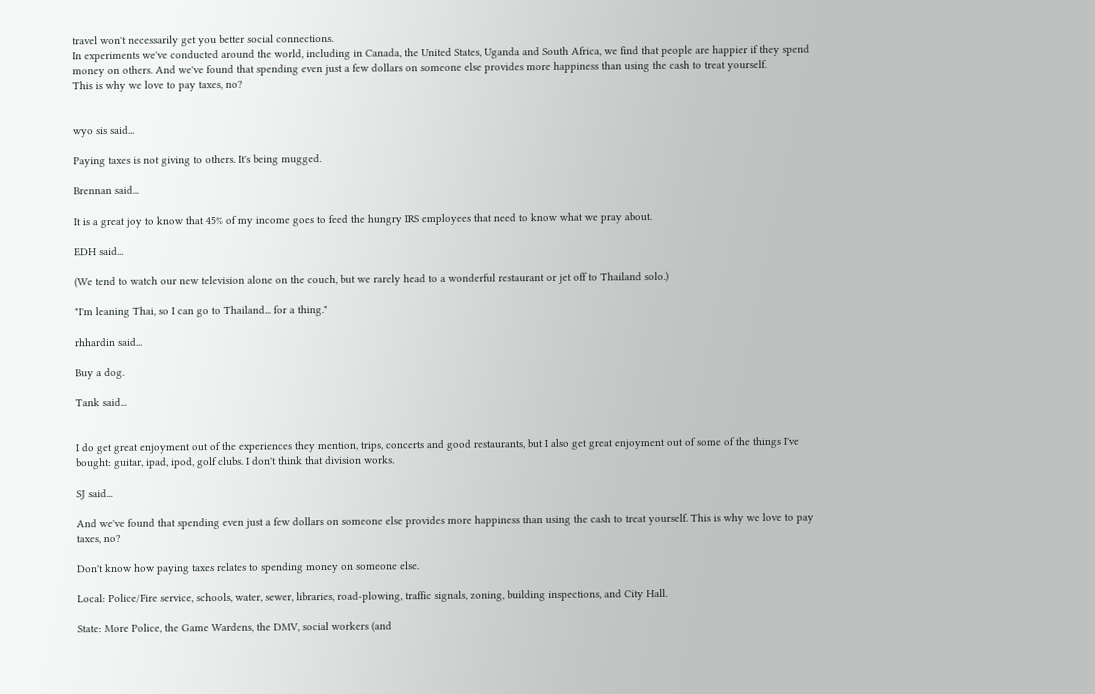travel won't necessarily get you better social connections.
In experiments we've conducted around the world, including in Canada, the United States, Uganda and South Africa, we find that people are happier if they spend money on others. And we've found that spending even just a few dollars on someone else provides more happiness than using the cash to treat yourself.
This is why we love to pay taxes, no?


wyo sis said...

Paying taxes is not giving to others. It's being mugged.

Brennan said...

It is a great joy to know that 45% of my income goes to feed the hungry IRS employees that need to know what we pray about.

EDH said...

(We tend to watch our new television alone on the couch, but we rarely head to a wonderful restaurant or jet off to Thailand solo.)

"I'm leaning Thai, so I can go to Thailand... for a thing."

rhhardin said...

Buy a dog.

Tank said...


I do get great enjoyment out of the experiences they mention, trips, concerts and good restaurants, but I also get great enjoyment out of some of the things I've bought: guitar, ipad, ipod, golf clubs. I don't think that division works.

SJ said...

And we've found that spending even just a few dollars on someone else provides more happiness than using the cash to treat yourself. This is why we love to pay taxes, no?

Don't know how paying taxes relates to spending money on someone else.

Local: Police/Fire service, schools, water, sewer, libraries, road-plowing, traffic signals, zoning, building inspections, and City Hall.

State: More Police, the Game Wardens, the DMV, social workers (and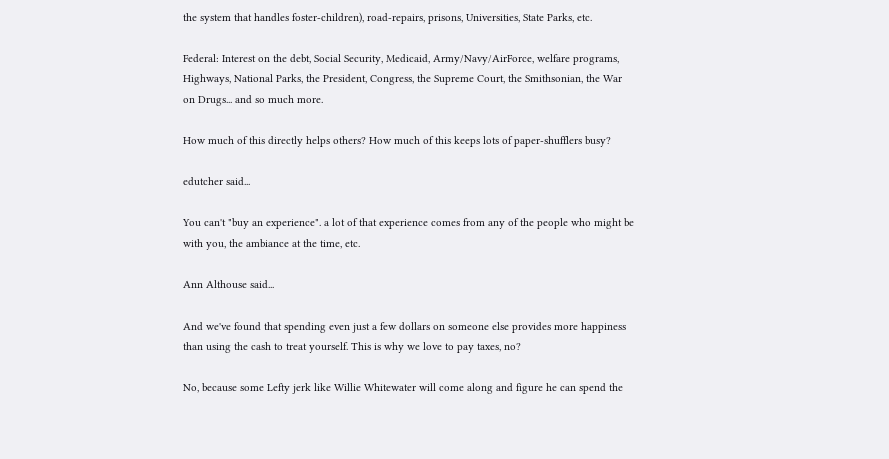the system that handles foster-children), road-repairs, prisons, Universities, State Parks, etc.

Federal: Interest on the debt, Social Security, Medicaid, Army/Navy/AirForce, welfare programs, Highways, National Parks, the President, Congress, the Supreme Court, the Smithsonian, the War on Drugs... and so much more.

How much of this directly helps others? How much of this keeps lots of paper-shufflers busy?

edutcher said...

You can't "buy an experience". a lot of that experience comes from any of the people who might be with you, the ambiance at the time, etc.

Ann Althouse said...

And we've found that spending even just a few dollars on someone else provides more happiness than using the cash to treat yourself. This is why we love to pay taxes, no?

No, because some Lefty jerk like Willie Whitewater will come along and figure he can spend the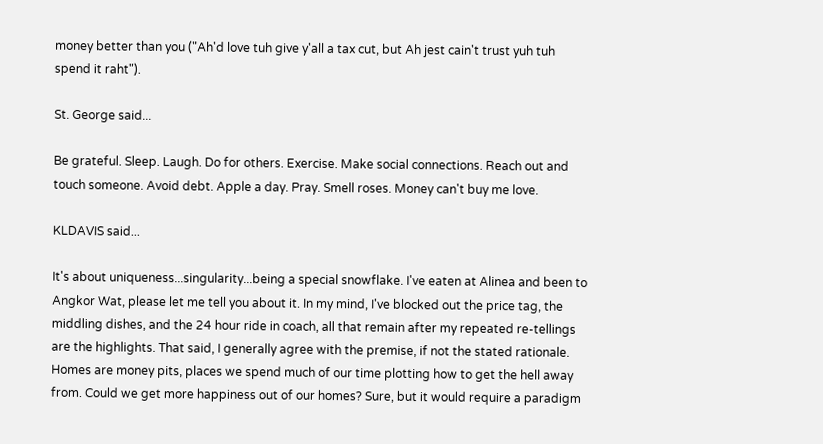money better than you ("Ah'd love tuh give y'all a tax cut, but Ah jest cain't trust yuh tuh spend it raht").

St. George said...

Be grateful. Sleep. Laugh. Do for others. Exercise. Make social connections. Reach out and touch someone. Avoid debt. Apple a day. Pray. Smell roses. Money can't buy me love.

KLDAVIS said...

It's about uniqueness...singularity...being a special snowflake. I've eaten at Alinea and been to Angkor Wat, please let me tell you about it. In my mind, I've blocked out the price tag, the middling dishes, and the 24 hour ride in coach, all that remain after my repeated re-tellings are the highlights. That said, I generally agree with the premise, if not the stated rationale. Homes are money pits, places we spend much of our time plotting how to get the hell away from. Could we get more happiness out of our homes? Sure, but it would require a paradigm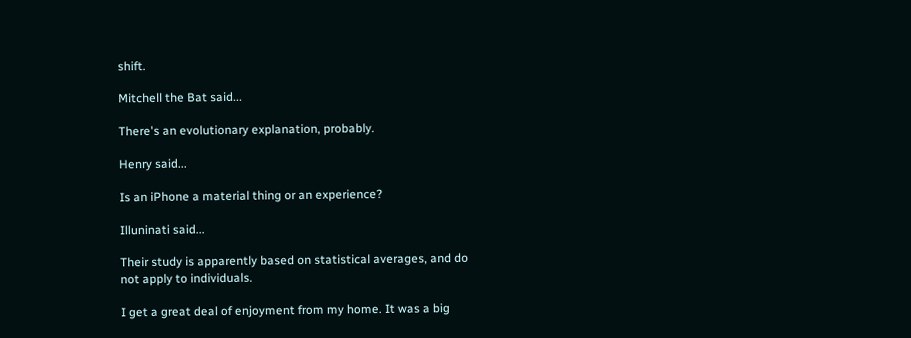shift.

Mitchell the Bat said...

There's an evolutionary explanation, probably.

Henry said...

Is an iPhone a material thing or an experience?

Illuninati said...

Their study is apparently based on statistical averages, and do not apply to individuals.

I get a great deal of enjoyment from my home. It was a big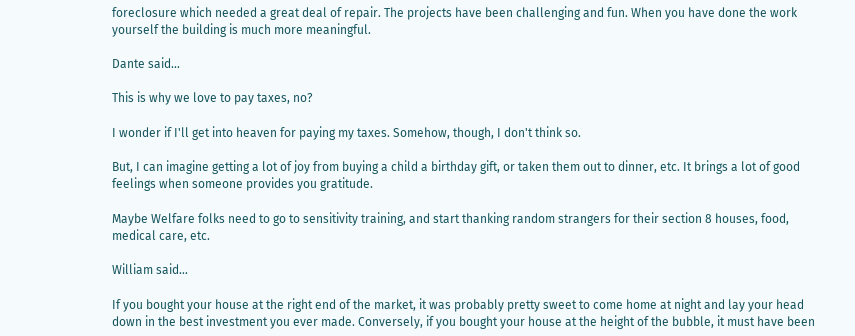foreclosure which needed a great deal of repair. The projects have been challenging and fun. When you have done the work yourself the building is much more meaningful.

Dante said...

This is why we love to pay taxes, no?

I wonder if I'll get into heaven for paying my taxes. Somehow, though, I don't think so.

But, I can imagine getting a lot of joy from buying a child a birthday gift, or taken them out to dinner, etc. It brings a lot of good feelings when someone provides you gratitude.

Maybe Welfare folks need to go to sensitivity training, and start thanking random strangers for their section 8 houses, food, medical care, etc.

William said...

If you bought your house at the right end of the market, it was probably pretty sweet to come home at night and lay your head down in the best investment you ever made. Conversely, if you bought your house at the height of the bubble, it must have been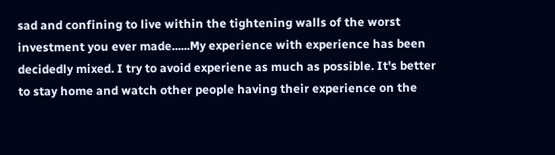sad and confining to live within the tightening walls of the worst investment you ever made......My experience with experience has been decidedly mixed. I try to avoid experiene as much as possible. It's better to stay home and watch other people having their experience on the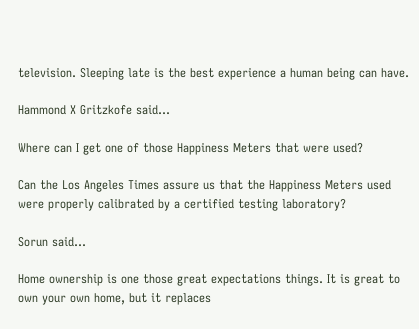television. Sleeping late is the best experience a human being can have.

Hammond X Gritzkofe said...

Where can I get one of those Happiness Meters that were used?

Can the Los Angeles Times assure us that the Happiness Meters used were properly calibrated by a certified testing laboratory?

Sorun said...

Home ownership is one those great expectations things. It is great to own your own home, but it replaces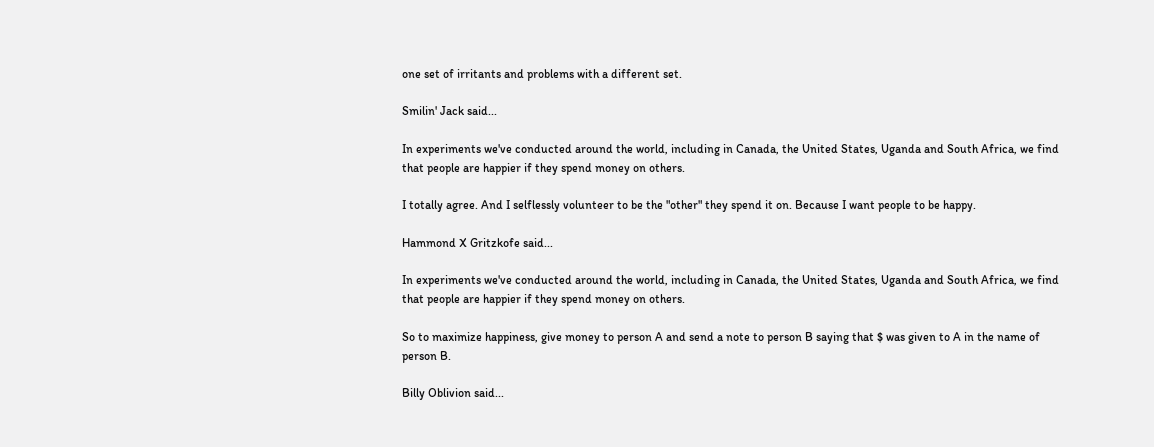one set of irritants and problems with a different set.

Smilin' Jack said...

In experiments we've conducted around the world, including in Canada, the United States, Uganda and South Africa, we find that people are happier if they spend money on others.

I totally agree. And I selflessly volunteer to be the "other" they spend it on. Because I want people to be happy.

Hammond X Gritzkofe said...

In experiments we've conducted around the world, including in Canada, the United States, Uganda and South Africa, we find that people are happier if they spend money on others.

So to maximize happiness, give money to person A and send a note to person B saying that $ was given to A in the name of person B.

Billy Oblivion said...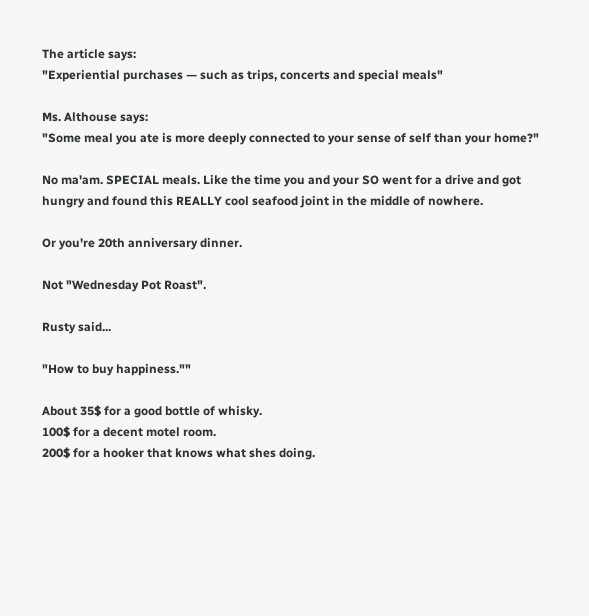The article says:
"Experiential purchases — such as trips, concerts and special meals"

Ms. Althouse says:
"Some meal you ate is more deeply connected to your sense of self than your home?"

No ma'am. SPECIAL meals. Like the time you and your SO went for a drive and got hungry and found this REALLY cool seafood joint in the middle of nowhere.

Or you're 20th anniversary dinner.

Not "Wednesday Pot Roast".

Rusty said...

"How to buy happiness.""

About 35$ for a good bottle of whisky.
100$ for a decent motel room.
200$ for a hooker that knows what shes doing.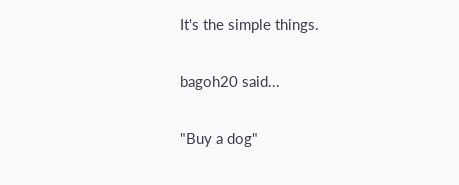It's the simple things.

bagoh20 said...

"Buy a dog"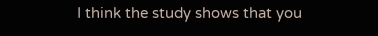I think the study shows that you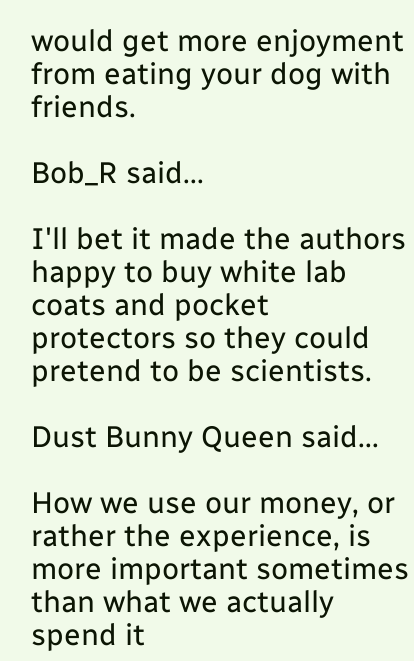would get more enjoyment from eating your dog with friends.

Bob_R said...

I'll bet it made the authors happy to buy white lab coats and pocket protectors so they could pretend to be scientists.

Dust Bunny Queen said...

How we use our money, or rather the experience, is more important sometimes than what we actually spend it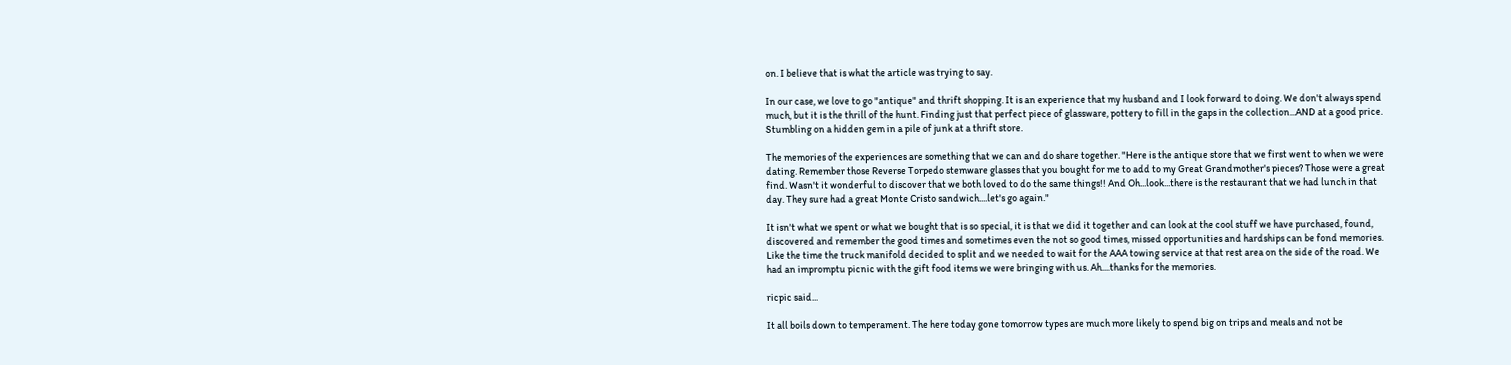on. I believe that is what the article was trying to say.

In our case, we love to go "antique" and thrift shopping. It is an experience that my husband and I look forward to doing. We don't always spend much, but it is the thrill of the hunt. Finding just that perfect piece of glassware, pottery to fill in the gaps in the collection...AND at a good price. Stumbling on a hidden gem in a pile of junk at a thrift store.

The memories of the experiences are something that we can and do share together. "Here is the antique store that we first went to when we were dating. Remember those Reverse Torpedo stemware glasses that you bought for me to add to my Great Grandmother's pieces? Those were a great find. Wasn't it wonderful to discover that we both loved to do the same things!! And Oh...look...there is the restaurant that we had lunch in that day. They sure had a great Monte Cristo sandwich....let's go again."

It isn't what we spent or what we bought that is so special, it is that we did it together and can look at the cool stuff we have purchased, found, discovered and remember the good times and sometimes even the not so good times, missed opportunities and hardships can be fond memories. Like the time the truck manifold decided to split and we needed to wait for the AAA towing service at that rest area on the side of the road. We had an impromptu picnic with the gift food items we were bringing with us. Ah....thanks for the memories.

ricpic said...

It all boils down to temperament. The here today gone tomorrow types are much more likely to spend big on trips and meals and not be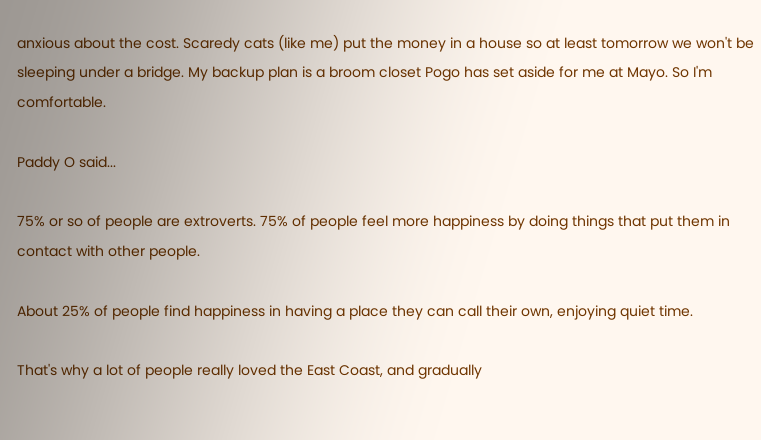anxious about the cost. Scaredy cats (like me) put the money in a house so at least tomorrow we won't be sleeping under a bridge. My backup plan is a broom closet Pogo has set aside for me at Mayo. So I'm comfortable.

Paddy O said...

75% or so of people are extroverts. 75% of people feel more happiness by doing things that put them in contact with other people.

About 25% of people find happiness in having a place they can call their own, enjoying quiet time.

That's why a lot of people really loved the East Coast, and gradually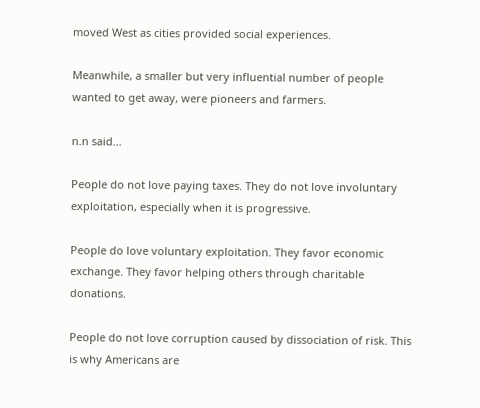moved West as cities provided social experiences.

Meanwhile, a smaller but very influential number of people wanted to get away, were pioneers and farmers.

n.n said...

People do not love paying taxes. They do not love involuntary exploitation, especially when it is progressive.

People do love voluntary exploitation. They favor economic exchange. They favor helping others through charitable donations.

People do not love corruption caused by dissociation of risk. This is why Americans are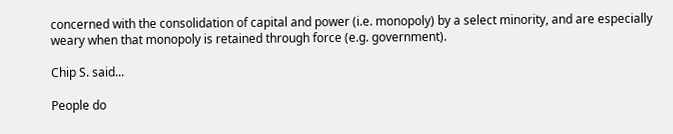concerned with the consolidation of capital and power (i.e. monopoly) by a select minority, and are especially weary when that monopoly is retained through force (e.g. government).

Chip S. said...

People do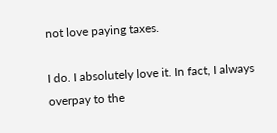not love paying taxes.

I do. I absolutely love it. In fact, I always overpay to the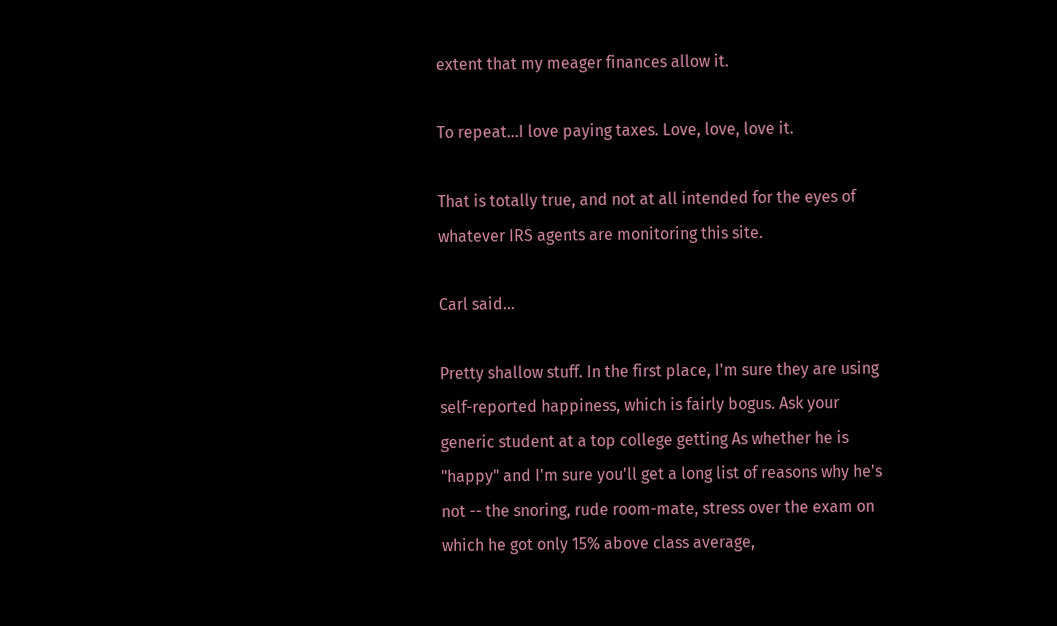extent that my meager finances allow it.

To repeat...I love paying taxes. Love, love, love it.

That is totally true, and not at all intended for the eyes of whatever IRS agents are monitoring this site.

Carl said...

Pretty shallow stuff. In the first place, I'm sure they are using self-reported happiness, which is fairly bogus. Ask your generic student at a top college getting As whether he is "happy" and I'm sure you'll get a long list of reasons why he's not -- the snoring, rude room-mate, stress over the exam on which he got only 15% above class average,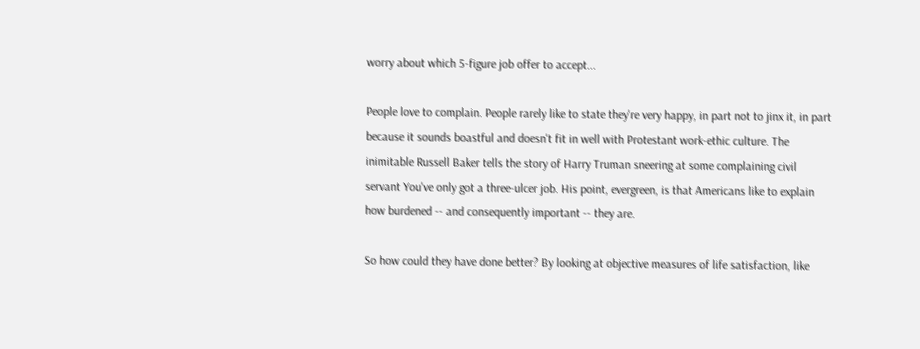worry about which 5-figure job offer to accept...

People love to complain. People rarely like to state they're very happy, in part not to jinx it, in part because it sounds boastful and doesn't fit in well with Protestant work-ethic culture. The inimitable Russell Baker tells the story of Harry Truman sneering at some complaining civil servant You've only got a three-ulcer job. His point, evergreen, is that Americans like to explain how burdened -- and consequently important -- they are.

So how could they have done better? By looking at objective measures of life satisfaction, like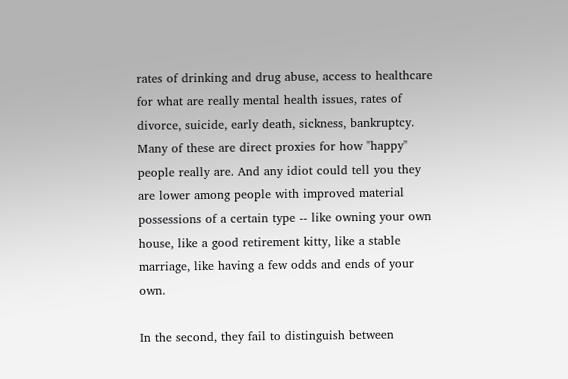rates of drinking and drug abuse, access to healthcare for what are really mental health issues, rates of divorce, suicide, early death, sickness, bankruptcy. Many of these are direct proxies for how "happy" people really are. And any idiot could tell you they are lower among people with improved material possessions of a certain type -- like owning your own house, like a good retirement kitty, like a stable marriage, like having a few odds and ends of your own.

In the second, they fail to distinguish between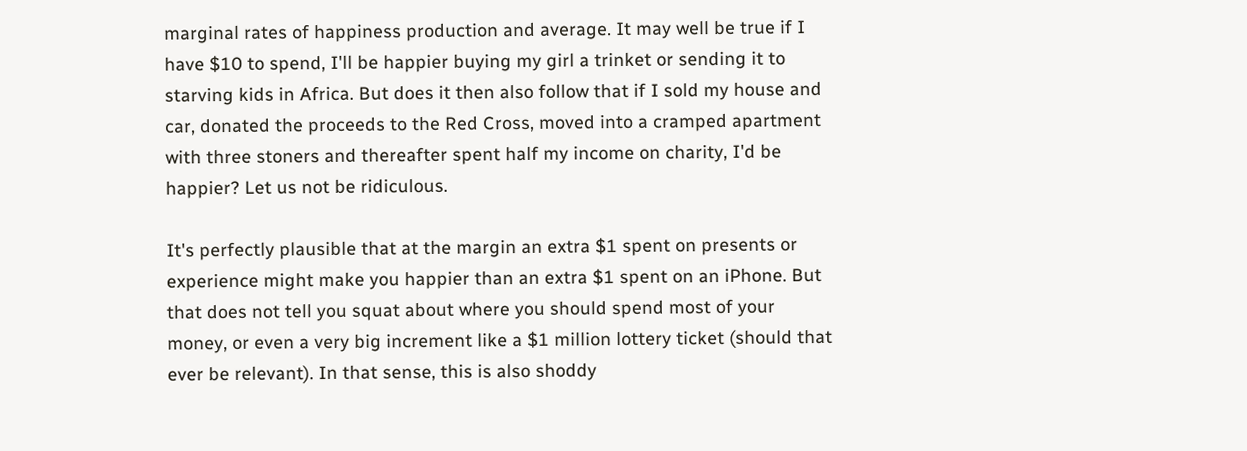marginal rates of happiness production and average. It may well be true if I have $10 to spend, I'll be happier buying my girl a trinket or sending it to starving kids in Africa. But does it then also follow that if I sold my house and car, donated the proceeds to the Red Cross, moved into a cramped apartment with three stoners and thereafter spent half my income on charity, I'd be happier? Let us not be ridiculous.

It's perfectly plausible that at the margin an extra $1 spent on presents or experience might make you happier than an extra $1 spent on an iPhone. But that does not tell you squat about where you should spend most of your money, or even a very big increment like a $1 million lottery ticket (should that ever be relevant). In that sense, this is also shoddy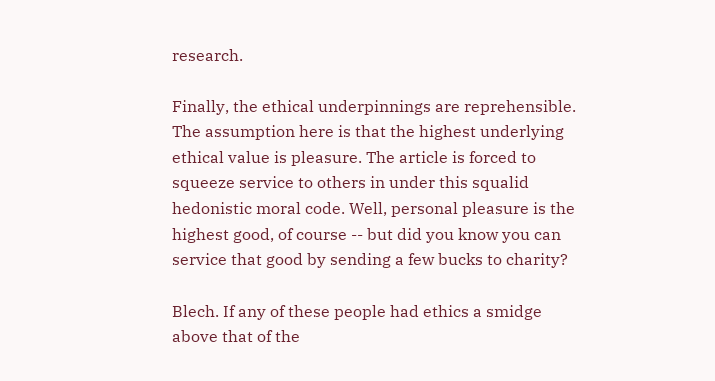research.

Finally, the ethical underpinnings are reprehensible. The assumption here is that the highest underlying ethical value is pleasure. The article is forced to squeeze service to others in under this squalid hedonistic moral code. Well, personal pleasure is the highest good, of course -- but did you know you can service that good by sending a few bucks to charity?

Blech. If any of these people had ethics a smidge above that of the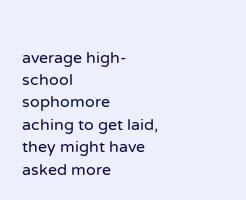average high-school sophomore aching to get laid, they might have asked more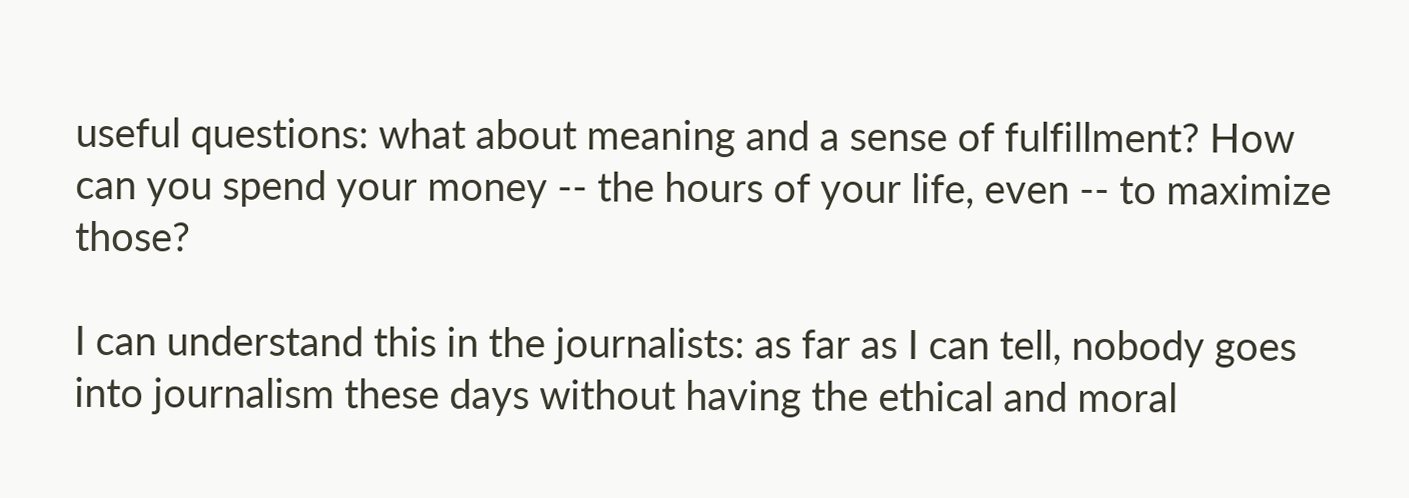useful questions: what about meaning and a sense of fulfillment? How can you spend your money -- the hours of your life, even -- to maximize those?

I can understand this in the journalists: as far as I can tell, nobody goes into journalism these days without having the ethical and moral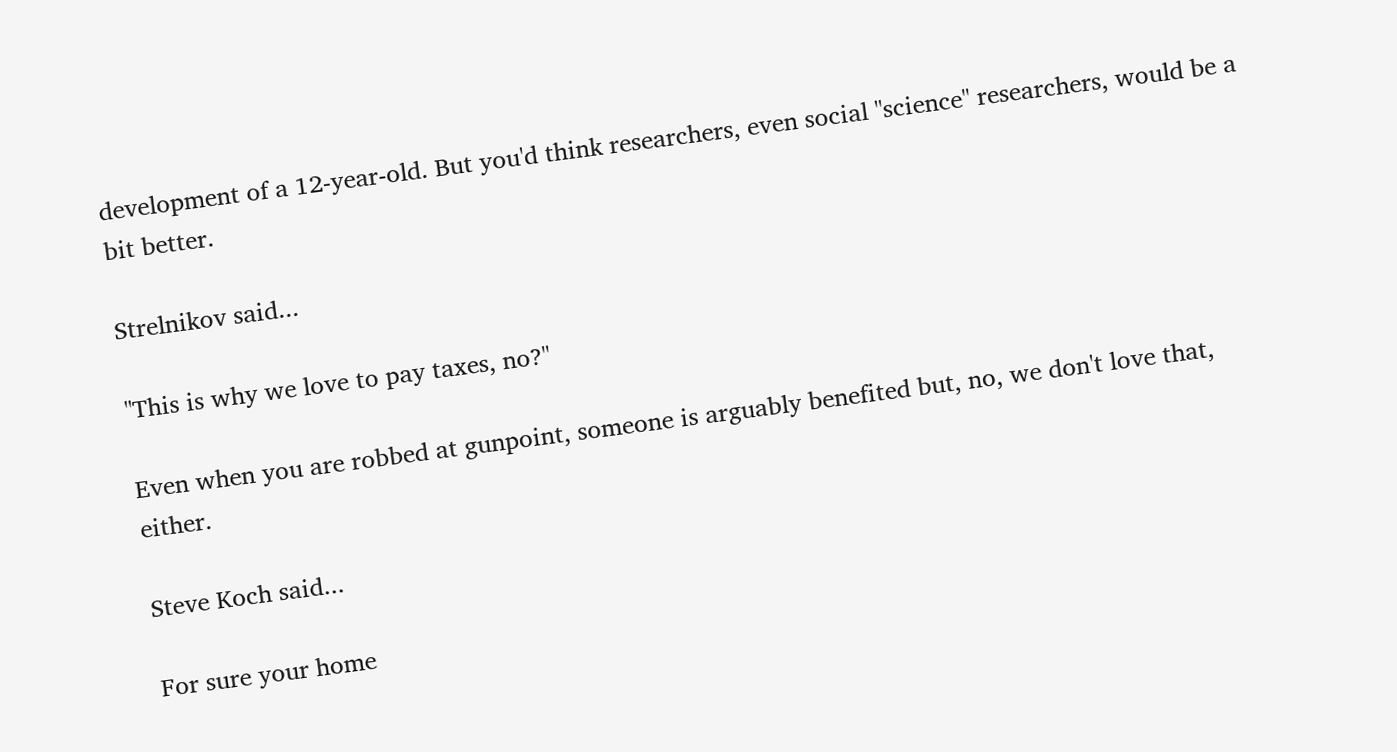development of a 12-year-old. But you'd think researchers, even social "science" researchers, would be a bit better.

Strelnikov said...

"This is why we love to pay taxes, no?"

Even when you are robbed at gunpoint, someone is arguably benefited but, no, we don't love that, either.

Steve Koch said...

For sure your home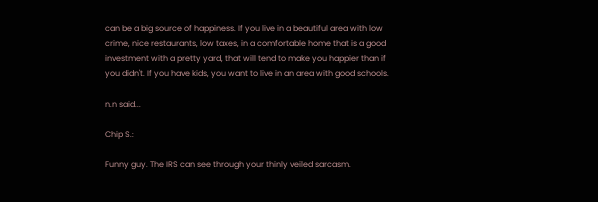can be a big source of happiness. If you live in a beautiful area with low crime, nice restaurants, low taxes, in a comfortable home that is a good investment with a pretty yard, that will tend to make you happier than if you didn't. If you have kids, you want to live in an area with good schools.

n.n said...

Chip S.:

Funny guy. The IRS can see through your thinly veiled sarcasm.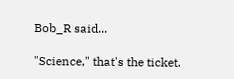Bob_R said...

"Science," that's the ticket.